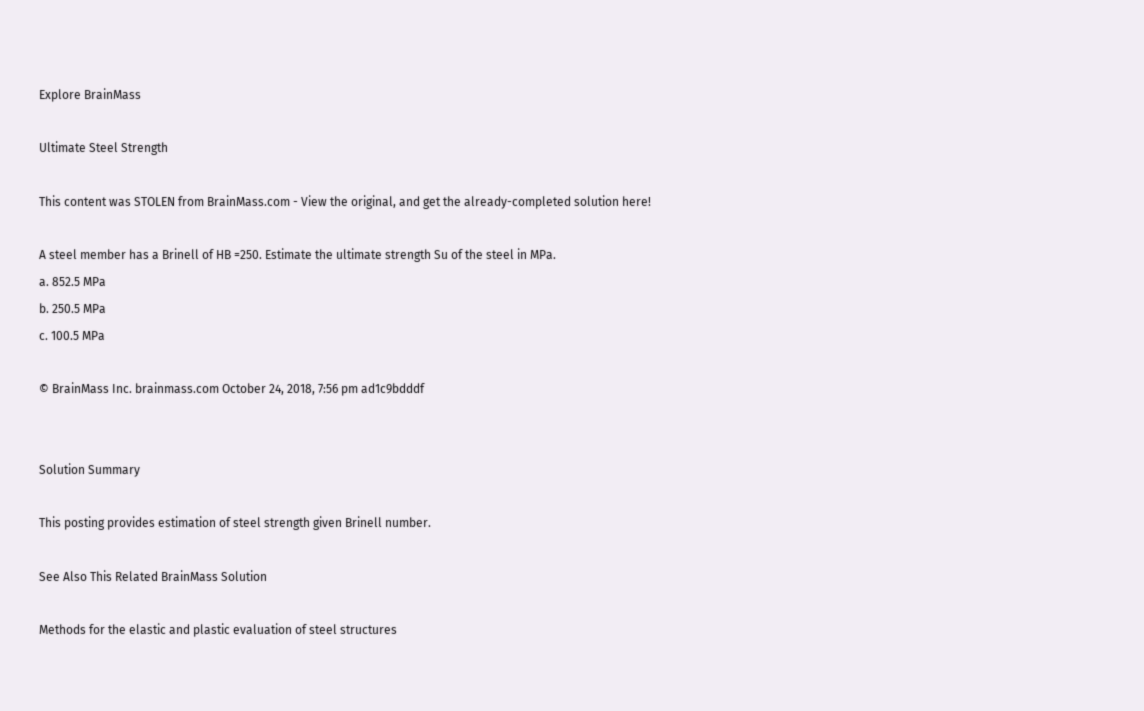Explore BrainMass

Ultimate Steel Strength

This content was STOLEN from BrainMass.com - View the original, and get the already-completed solution here!

A steel member has a Brinell of HB =250. Estimate the ultimate strength Su of the steel in MPa.
a. 852.5 MPa
b. 250.5 MPa
c. 100.5 MPa

© BrainMass Inc. brainmass.com October 24, 2018, 7:56 pm ad1c9bdddf


Solution Summary

This posting provides estimation of steel strength given Brinell number.

See Also This Related BrainMass Solution

Methods for the elastic and plastic evaluation of steel structures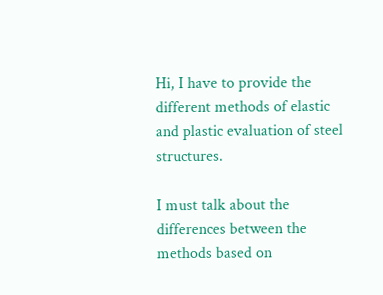Hi, I have to provide the different methods of elastic and plastic evaluation of steel structures.

I must talk about the differences between the methods based on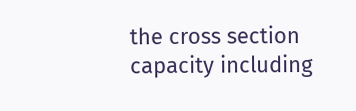the cross section capacity including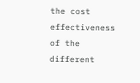the cost effectiveness of the different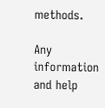methods.

Any information and help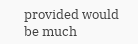provided would be much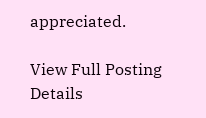appreciated.

View Full Posting Details